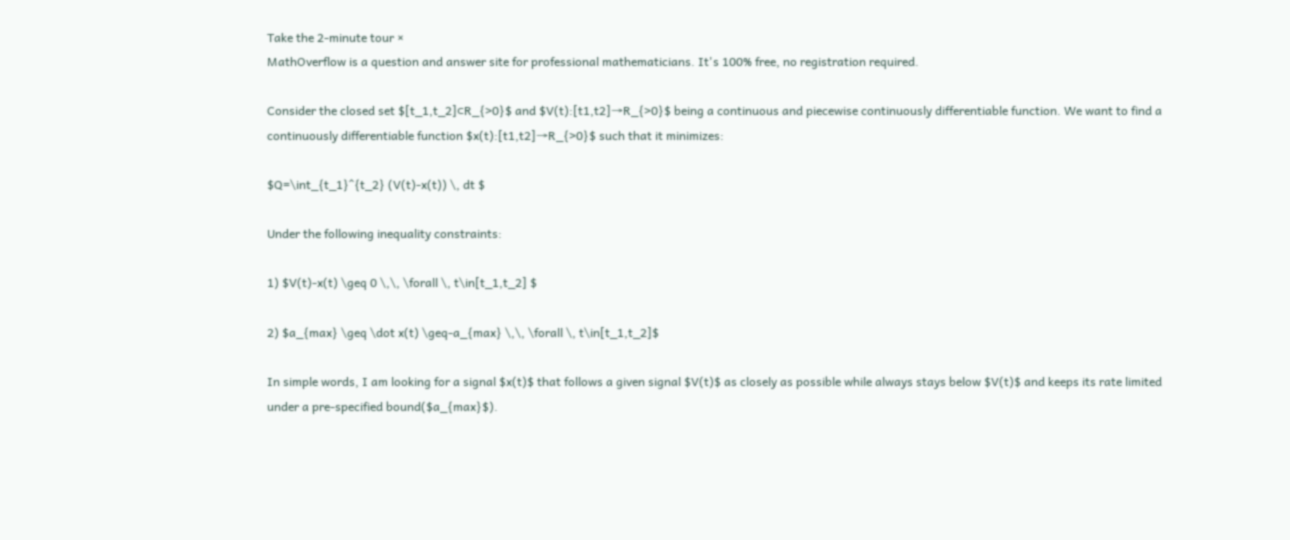Take the 2-minute tour ×
MathOverflow is a question and answer site for professional mathematicians. It's 100% free, no registration required.

Consider the closed set $[t_1,t_2]⊂R_{>0}$ and $V(t):[t1,t2]→R_{>0}$ being a continuous and piecewise continuously differentiable function. We want to find a continuously differentiable function $x(t):[t1,t2]→R_{>0}$ such that it minimizes:

$Q=\int_{t_1}^{t_2} (V(t)-x(t)) \, dt $

Under the following inequality constraints:

1) $V(t)-x(t) \geq 0 \,\, \forall \, t\in[t_1,t_2] $

2) $a_{max} \geq \dot x(t) \geq-a_{max} \,\, \forall \, t\in[t_1,t_2]$

In simple words, I am looking for a signal $x(t)$ that follows a given signal $V(t)$ as closely as possible while always stays below $V(t)$ and keeps its rate limited under a pre-specified bound($a_{max}$).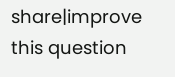share|improve this question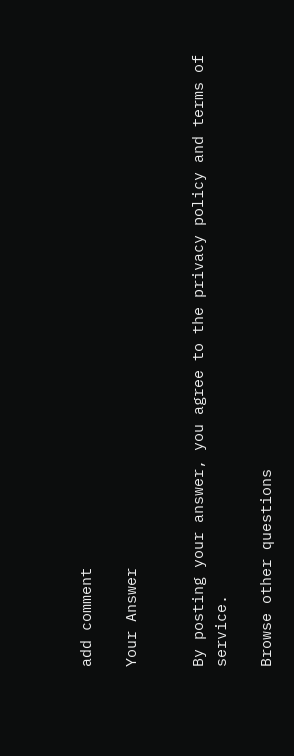add comment

Your Answer


By posting your answer, you agree to the privacy policy and terms of service.

Browse other questions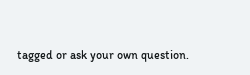tagged or ask your own question.